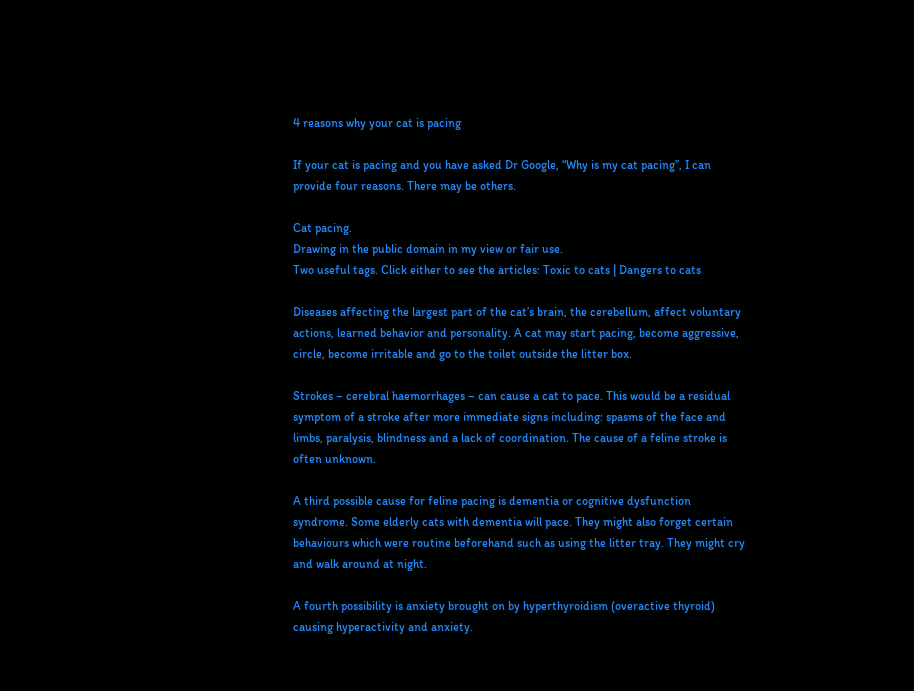4 reasons why your cat is pacing

If your cat is pacing and you have asked Dr Google, “Why is my cat pacing”, I can provide four reasons. There may be others.

Cat pacing.
Drawing in the public domain in my view or fair use.
Two useful tags. Click either to see the articles: Toxic to cats | Dangers to cats

Diseases affecting the largest part of the cat’s brain, the cerebellum, affect voluntary actions, learned behavior and personality. A cat may start pacing, become aggressive, circle, become irritable and go to the toilet outside the litter box.

Strokes – cerebral haemorrhages – can cause a cat to pace. This would be a residual symptom of a stroke after more immediate signs including: spasms of the face and limbs, paralysis, blindness and a lack of coordination. The cause of a feline stroke is often unknown.

A third possible cause for feline pacing is dementia or cognitive dysfunction syndrome. Some elderly cats with dementia will pace. They might also forget certain behaviours which were routine beforehand such as using the litter tray. They might cry and walk around at night.

A fourth possibility is anxiety brought on by hyperthyroidism (overactive thyroid) causing hyperactivity and anxiety.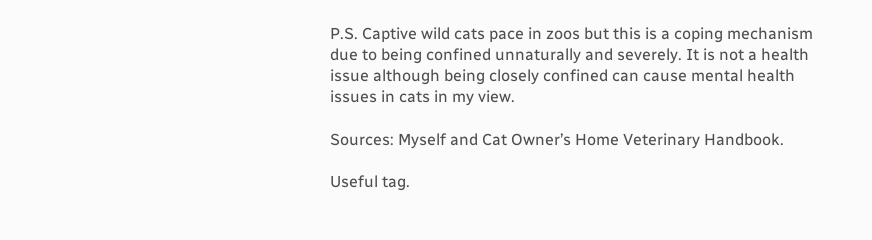P.S. Captive wild cats pace in zoos but this is a coping mechanism due to being confined unnaturally and severely. It is not a health issue although being closely confined can cause mental health issues in cats in my view.

Sources: Myself and Cat Owner’s Home Veterinary Handbook.

Useful tag.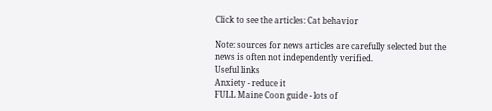Click to see the articles: Cat behavior

Note: sources for news articles are carefully selected but the news is often not independently verified.
Useful links
Anxiety - reduce it
FULL Maine Coon guide - lots of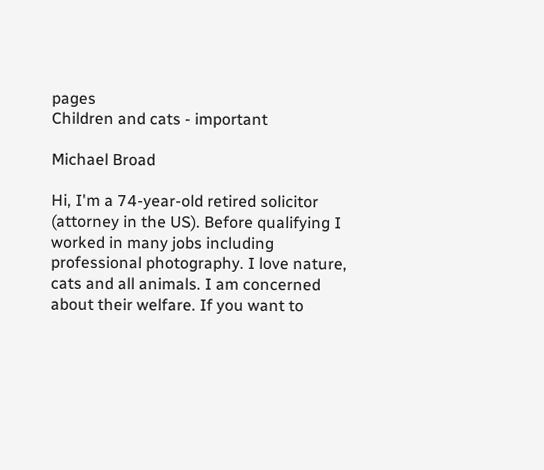pages
Children and cats - important

Michael Broad

Hi, I'm a 74-year-old retired solicitor (attorney in the US). Before qualifying I worked in many jobs including professional photography. I love nature, cats and all animals. I am concerned about their welfare. If you want to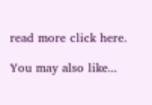read more click here.

You may also like...